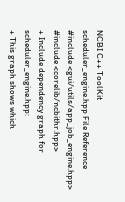NCBI C++ ToolKit
scheduler_engine.hpp File Reference
#include <gui/utils/app_job_engine.hpp>
#include <corelib/ncbithr.hpp>
+ Include dependency graph for scheduler_engine.hpp:
+ This graph shows which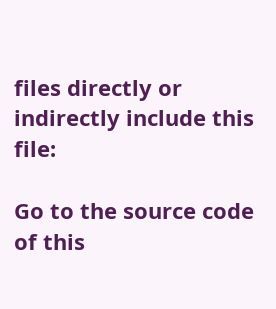files directly or indirectly include this file:

Go to the source code of this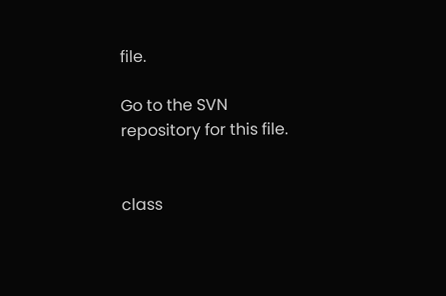file.

Go to the SVN repository for this file.


class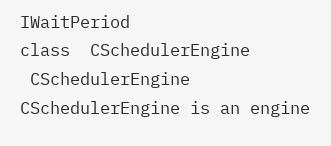IWaitPeriod
class  CSchedulerEngine
 CSchedulerEngine CSchedulerEngine is an engine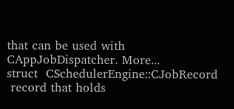that can be used with CAppJobDispatcher. More...
struct  CSchedulerEngine::CJobRecord
 record that holds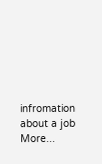infromation about a job More...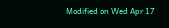Modified on Wed Apr 17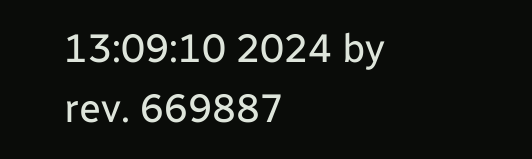13:09:10 2024 by rev. 669887